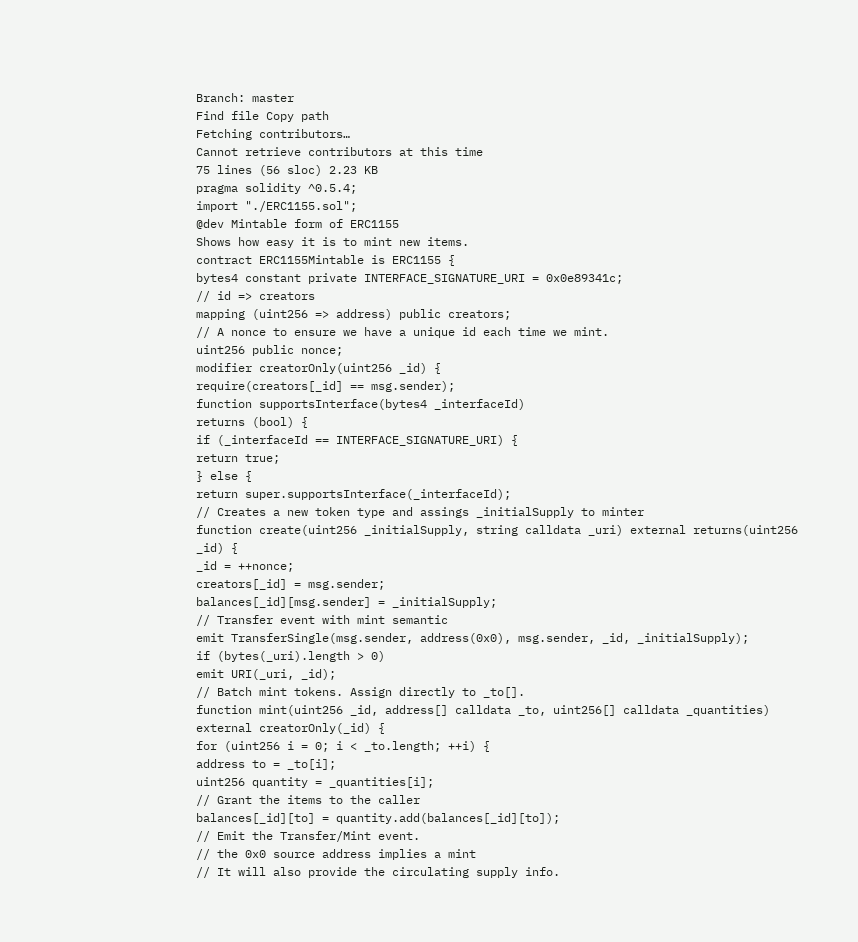Branch: master
Find file Copy path
Fetching contributors…
Cannot retrieve contributors at this time
75 lines (56 sloc) 2.23 KB
pragma solidity ^0.5.4;
import "./ERC1155.sol";
@dev Mintable form of ERC1155
Shows how easy it is to mint new items.
contract ERC1155Mintable is ERC1155 {
bytes4 constant private INTERFACE_SIGNATURE_URI = 0x0e89341c;
// id => creators
mapping (uint256 => address) public creators;
// A nonce to ensure we have a unique id each time we mint.
uint256 public nonce;
modifier creatorOnly(uint256 _id) {
require(creators[_id] == msg.sender);
function supportsInterface(bytes4 _interfaceId)
returns (bool) {
if (_interfaceId == INTERFACE_SIGNATURE_URI) {
return true;
} else {
return super.supportsInterface(_interfaceId);
// Creates a new token type and assings _initialSupply to minter
function create(uint256 _initialSupply, string calldata _uri) external returns(uint256 _id) {
_id = ++nonce;
creators[_id] = msg.sender;
balances[_id][msg.sender] = _initialSupply;
// Transfer event with mint semantic
emit TransferSingle(msg.sender, address(0x0), msg.sender, _id, _initialSupply);
if (bytes(_uri).length > 0)
emit URI(_uri, _id);
// Batch mint tokens. Assign directly to _to[].
function mint(uint256 _id, address[] calldata _to, uint256[] calldata _quantities) external creatorOnly(_id) {
for (uint256 i = 0; i < _to.length; ++i) {
address to = _to[i];
uint256 quantity = _quantities[i];
// Grant the items to the caller
balances[_id][to] = quantity.add(balances[_id][to]);
// Emit the Transfer/Mint event.
// the 0x0 source address implies a mint
// It will also provide the circulating supply info.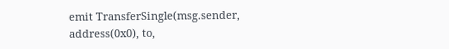emit TransferSingle(msg.sender, address(0x0), to,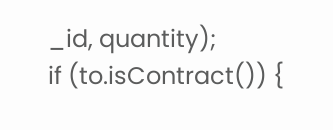_id, quantity);
if (to.isContract()) {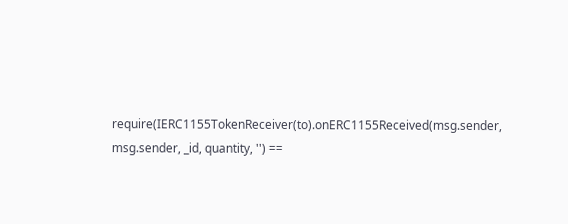require(IERC1155TokenReceiver(to).onERC1155Received(msg.sender, msg.sender, _id, quantity, '') ==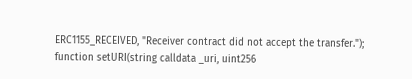ERC1155_RECEIVED, "Receiver contract did not accept the transfer.");
function setURI(string calldata _uri, uint256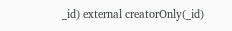_id) external creatorOnly(_id)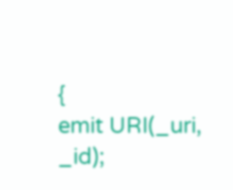{
emit URI(_uri, _id);